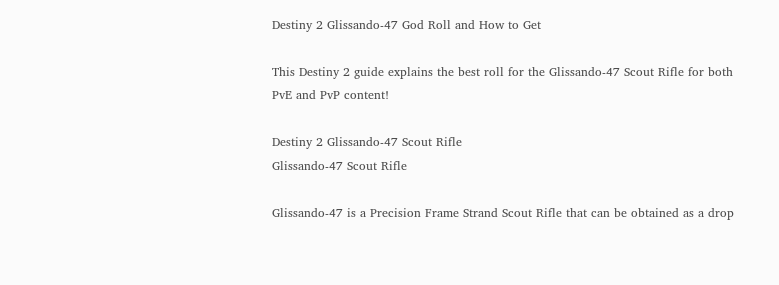Destiny 2 Glissando-47 God Roll and How to Get

This Destiny 2 guide explains the best roll for the Glissando-47 Scout Rifle for both PvE and PvP content!

Destiny 2 Glissando-47 Scout Rifle
Glissando-47 Scout Rifle

Glissando-47 is a Precision Frame Strand Scout Rifle that can be obtained as a drop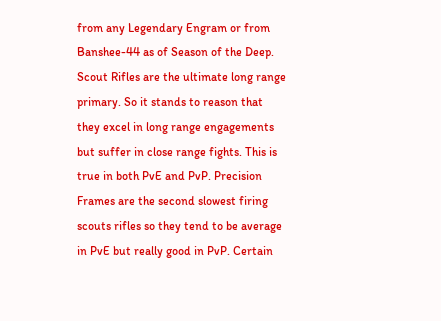from any Legendary Engram or from Banshee-44 as of Season of the Deep. Scout Rifles are the ultimate long range primary. So it stands to reason that they excel in long range engagements but suffer in close range fights. This is true in both PvE and PvP. Precision Frames are the second slowest firing scouts rifles so they tend to be average in PvE but really good in PvP. Certain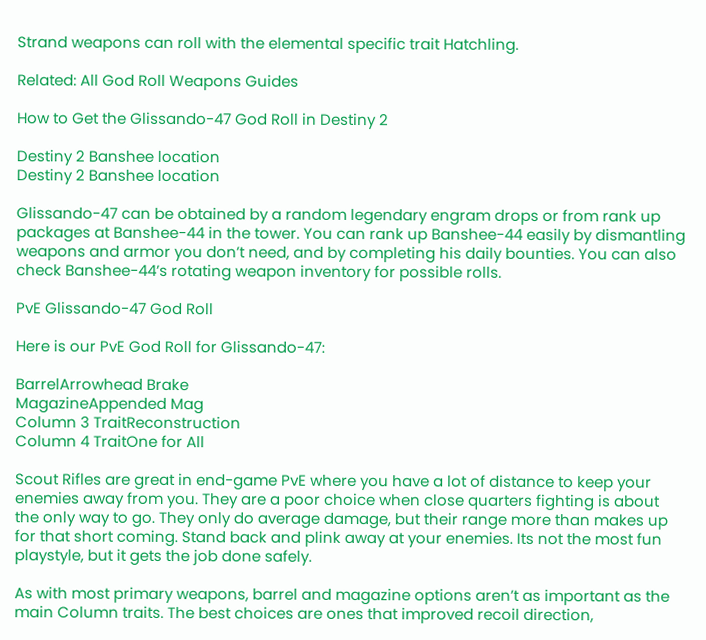Strand weapons can roll with the elemental specific trait Hatchling.

Related: All God Roll Weapons Guides

How to Get the Glissando-47 God Roll in Destiny 2

Destiny 2 Banshee location
Destiny 2 Banshee location

Glissando-47 can be obtained by a random legendary engram drops or from rank up packages at Banshee-44 in the tower. You can rank up Banshee-44 easily by dismantling weapons and armor you don’t need, and by completing his daily bounties. You can also check Banshee-44’s rotating weapon inventory for possible rolls.

PvE Glissando-47 God Roll

Here is our PvE God Roll for Glissando-47:

BarrelArrowhead Brake
MagazineAppended Mag
Column 3 TraitReconstruction
Column 4 TraitOne for All

Scout Rifles are great in end-game PvE where you have a lot of distance to keep your enemies away from you. They are a poor choice when close quarters fighting is about the only way to go. They only do average damage, but their range more than makes up for that short coming. Stand back and plink away at your enemies. Its not the most fun playstyle, but it gets the job done safely.

As with most primary weapons, barrel and magazine options aren’t as important as the main Column traits. The best choices are ones that improved recoil direction,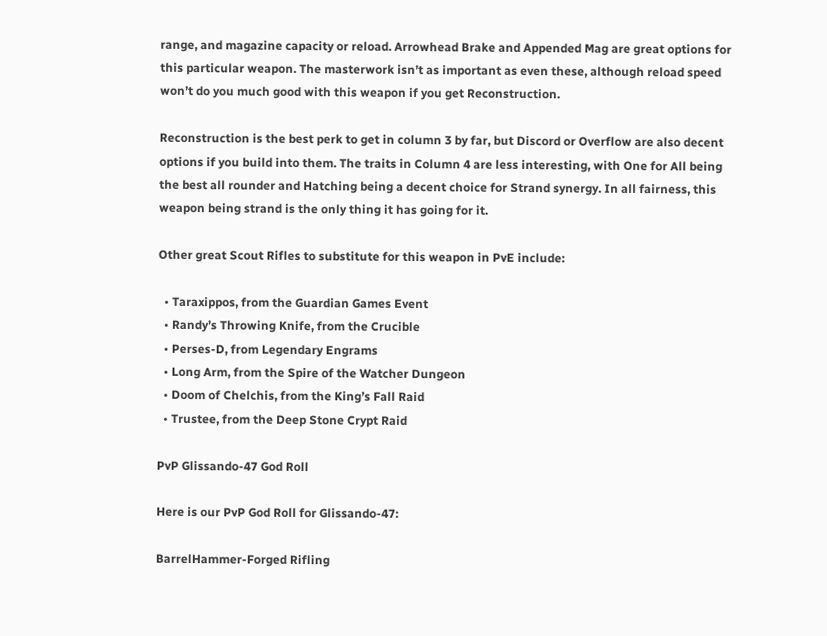range, and magazine capacity or reload. Arrowhead Brake and Appended Mag are great options for this particular weapon. The masterwork isn’t as important as even these, although reload speed won’t do you much good with this weapon if you get Reconstruction.

Reconstruction is the best perk to get in column 3 by far, but Discord or Overflow are also decent options if you build into them. The traits in Column 4 are less interesting, with One for All being the best all rounder and Hatching being a decent choice for Strand synergy. In all fairness, this weapon being strand is the only thing it has going for it.

Other great Scout Rifles to substitute for this weapon in PvE include:

  • Taraxippos, from the Guardian Games Event
  • Randy’s Throwing Knife, from the Crucible
  • Perses-D, from Legendary Engrams
  • Long Arm, from the Spire of the Watcher Dungeon
  • Doom of Chelchis, from the King’s Fall Raid
  • Trustee, from the Deep Stone Crypt Raid

PvP Glissando-47 God Roll

Here is our PvP God Roll for Glissando-47:

BarrelHammer-Forged Rifling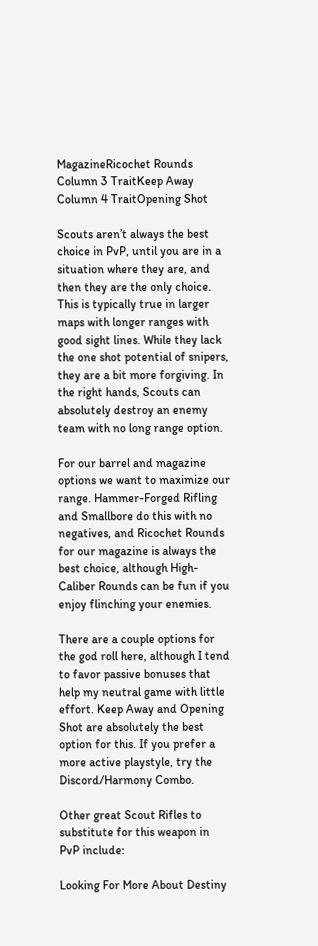MagazineRicochet Rounds
Column 3 TraitKeep Away
Column 4 TraitOpening Shot

Scouts aren’t always the best choice in PvP, until you are in a situation where they are, and then they are the only choice. This is typically true in larger maps with longer ranges with good sight lines. While they lack the one shot potential of snipers, they are a bit more forgiving. In the right hands, Scouts can absolutely destroy an enemy team with no long range option.

For our barrel and magazine options we want to maximize our range. Hammer-Forged Rifling and Smallbore do this with no negatives, and Ricochet Rounds for our magazine is always the best choice, although High-Caliber Rounds can be fun if you enjoy flinching your enemies.

There are a couple options for the god roll here, although I tend to favor passive bonuses that help my neutral game with little effort. Keep Away and Opening Shot are absolutely the best option for this. If you prefer a more active playstyle, try the Discord/Harmony Combo.

Other great Scout Rifles to substitute for this weapon in PvP include:

Looking For More About Destiny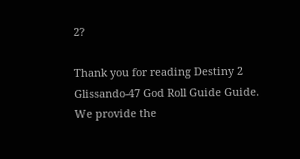2?

Thank you for reading Destiny 2 Glissando-47 God Roll Guide Guide. We provide the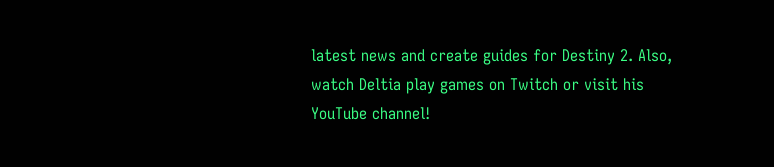latest news and create guides for Destiny 2. Also, watch Deltia play games on Twitch or visit his YouTube channel!